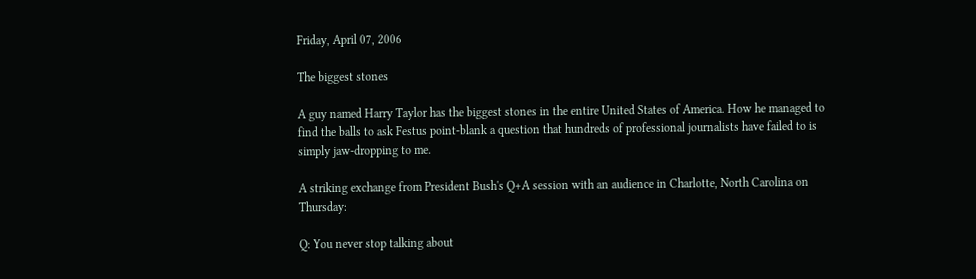Friday, April 07, 2006

The biggest stones

A guy named Harry Taylor has the biggest stones in the entire United States of America. How he managed to find the balls to ask Festus point-blank a question that hundreds of professional journalists have failed to is simply jaw-dropping to me.

A striking exchange from President Bush's Q+A session with an audience in Charlotte, North Carolina on Thursday:

Q: You never stop talking about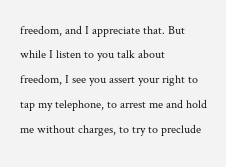freedom, and I appreciate that. But while I listen to you talk about freedom, I see you assert your right to tap my telephone, to arrest me and hold me without charges, to try to preclude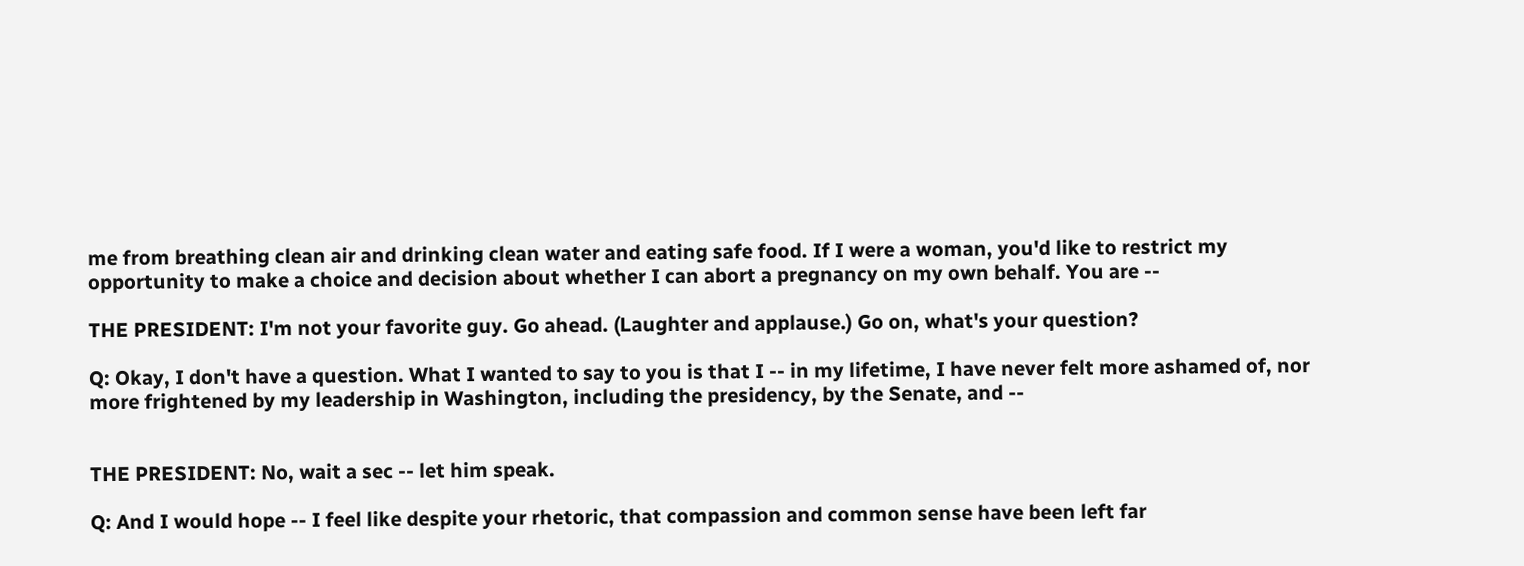me from breathing clean air and drinking clean water and eating safe food. If I were a woman, you'd like to restrict my opportunity to make a choice and decision about whether I can abort a pregnancy on my own behalf. You are --

THE PRESIDENT: I'm not your favorite guy. Go ahead. (Laughter and applause.) Go on, what's your question?

Q: Okay, I don't have a question. What I wanted to say to you is that I -- in my lifetime, I have never felt more ashamed of, nor more frightened by my leadership in Washington, including the presidency, by the Senate, and --


THE PRESIDENT: No, wait a sec -- let him speak.

Q: And I would hope -- I feel like despite your rhetoric, that compassion and common sense have been left far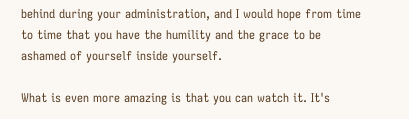behind during your administration, and I would hope from time to time that you have the humility and the grace to be ashamed of yourself inside yourself.

What is even more amazing is that you can watch it. It's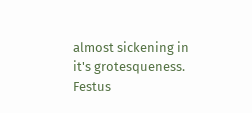almost sickening in it's grotesqueness. Festus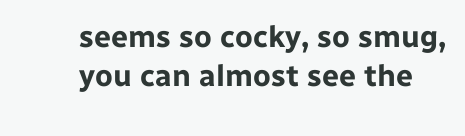seems so cocky, so smug, you can almost see the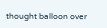thought balloon over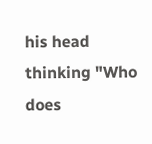his head thinking "Who does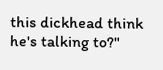this dickhead think he's talking to?"